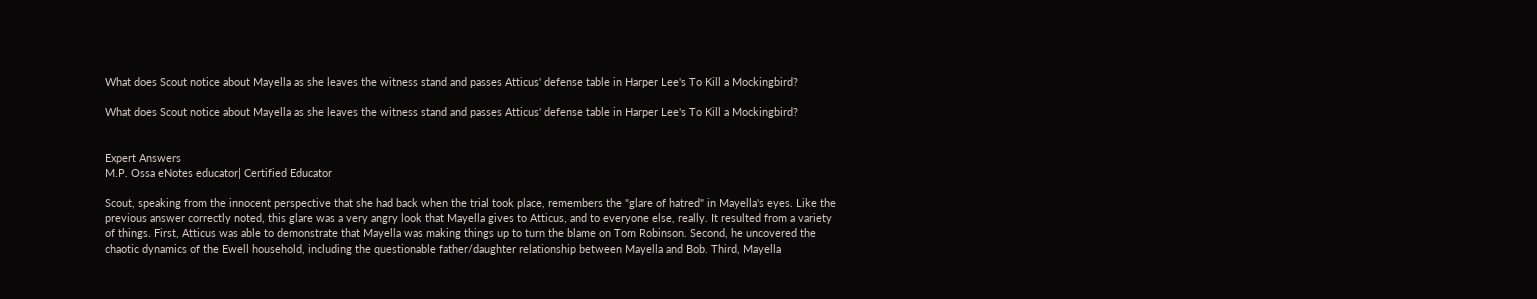What does Scout notice about Mayella as she leaves the witness stand and passes Atticus' defense table in Harper Lee's To Kill a Mockingbird?

What does Scout notice about Mayella as she leaves the witness stand and passes Atticus' defense table in Harper Lee's To Kill a Mockingbird?


Expert Answers
M.P. Ossa eNotes educator| Certified Educator

Scout, speaking from the innocent perspective that she had back when the trial took place, remembers the "glare of hatred" in Mayella's eyes. Like the previous answer correctly noted, this glare was a very angry look that Mayella gives to Atticus, and to everyone else, really. It resulted from a variety of things. First, Atticus was able to demonstrate that Mayella was making things up to turn the blame on Tom Robinson. Second, he uncovered the chaotic dynamics of the Ewell household, including the questionable father/daughter relationship between Mayella and Bob. Third, Mayella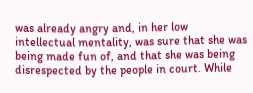was already angry and, in her low intellectual mentality, was sure that she was being made fun of, and that she was being disrespected by the people in court. While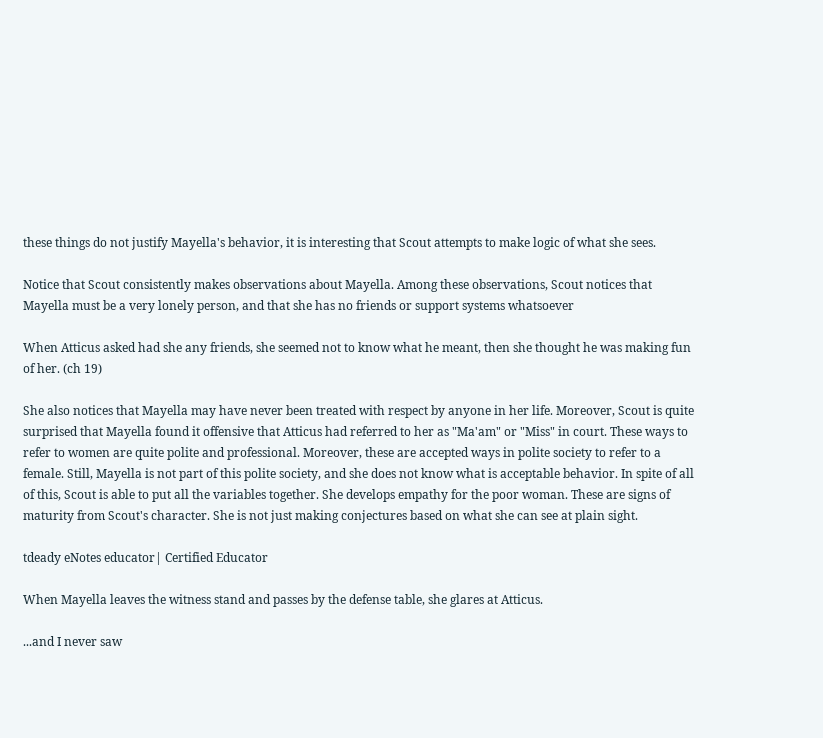these things do not justify Mayella's behavior, it is interesting that Scout attempts to make logic of what she sees.

Notice that Scout consistently makes observations about Mayella. Among these observations, Scout notices that Mayella must be a very lonely person, and that she has no friends or support systems whatsoever

When Atticus asked had she any friends, she seemed not to know what he meant, then she thought he was making fun of her. (ch 19)

She also notices that Mayella may have never been treated with respect by anyone in her life. Moreover, Scout is quite surprised that Mayella found it offensive that Atticus had referred to her as "Ma'am" or "Miss" in court. These ways to refer to women are quite polite and professional. Moreover, these are accepted ways in polite society to refer to a female. Still, Mayella is not part of this polite society, and she does not know what is acceptable behavior. In spite of all of this, Scout is able to put all the variables together. She develops empathy for the poor woman. These are signs of maturity from Scout's character. She is not just making conjectures based on what she can see at plain sight.

tdeady eNotes educator| Certified Educator

When Mayella leaves the witness stand and passes by the defense table, she glares at Atticus.

...and I never saw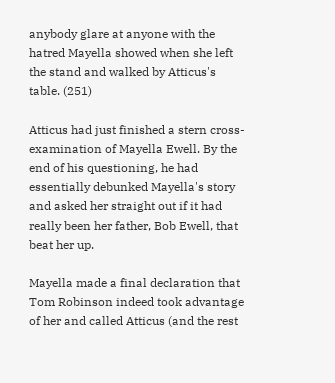anybody glare at anyone with the hatred Mayella showed when she left the stand and walked by Atticus's table. (251)

Atticus had just finished a stern cross-examination of Mayella Ewell. By the end of his questioning, he had essentially debunked Mayella's story and asked her straight out if it had really been her father, Bob Ewell, that beat her up.

Mayella made a final declaration that Tom Robinson indeed took advantage of her and called Atticus (and the rest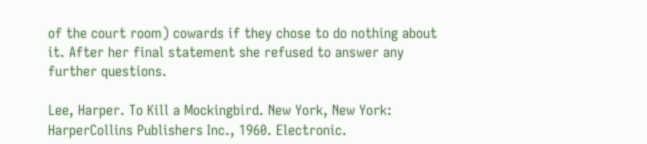of the court room) cowards if they chose to do nothing about it. After her final statement she refused to answer any further questions.

Lee, Harper. To Kill a Mockingbird. New York, New York: HarperCollins Publishers Inc., 1960. Electronic.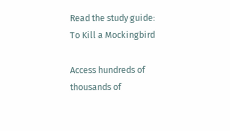Read the study guide:
To Kill a Mockingbird

Access hundreds of thousands of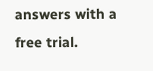answers with a free trial.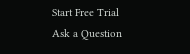Start Free Trial
Ask a Question